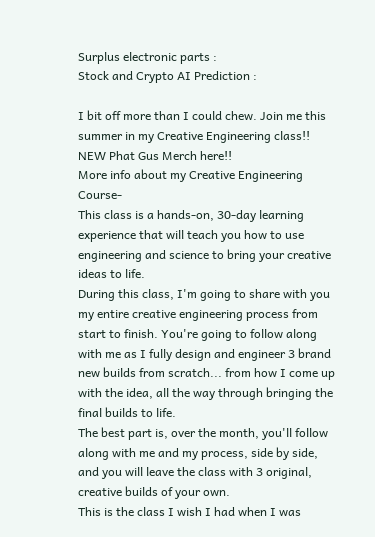Surplus electronic parts :
Stock and Crypto AI Prediction :

I bit off more than I could chew. Join me this summer in my Creative Engineering class!!
NEW Phat Gus Merch here!!
More info about my Creative Engineering Course-
This class is a hands-on, 30-day learning experience that will teach you how to use engineering and science to bring your creative ideas to life.
During this class, I'm going to share with you my entire creative engineering process from start to finish. You're going to follow along with me as I fully design and engineer 3 brand new builds from scratch... from how I come up with the idea, all the way through bringing the final builds to life.
The best part is, over the month, you'll follow along with me and my process, side by side, and you will leave the class with 3 original, creative builds of your own.
This is the class I wish I had when I was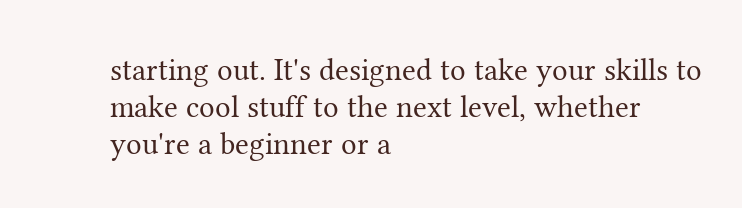starting out. It's designed to take your skills to make cool stuff to the next level, whether you're a beginner or a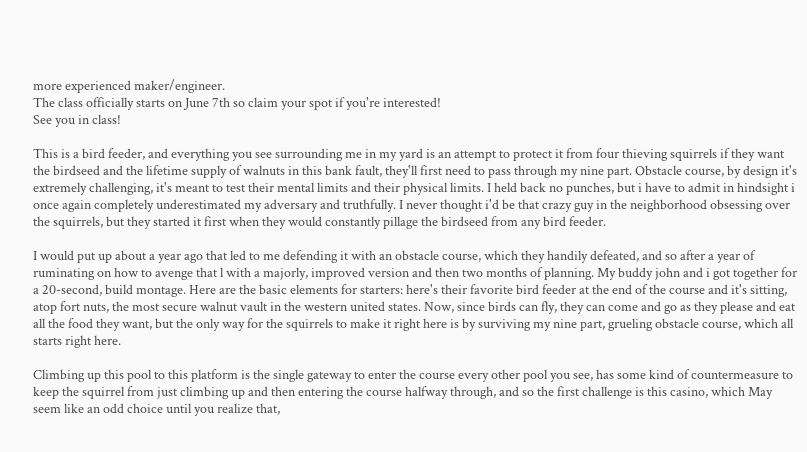more experienced maker/engineer.
The class officially starts on June 7th so claim your spot if you're interested!
See you in class!

This is a bird feeder, and everything you see surrounding me in my yard is an attempt to protect it from four thieving squirrels if they want the birdseed and the lifetime supply of walnuts in this bank fault, they'll first need to pass through my nine part. Obstacle course, by design it's extremely challenging, it's meant to test their mental limits and their physical limits. I held back no punches, but i have to admit in hindsight i once again completely underestimated my adversary and truthfully. I never thought i'd be that crazy guy in the neighborhood obsessing over the squirrels, but they started it first when they would constantly pillage the birdseed from any bird feeder.

I would put up about a year ago that led to me defending it with an obstacle course, which they handily defeated, and so after a year of ruminating on how to avenge that l with a majorly, improved version and then two months of planning. My buddy john and i got together for a 20-second, build montage. Here are the basic elements for starters: here's their favorite bird feeder at the end of the course and it's sitting, atop fort nuts, the most secure walnut vault in the western united states. Now, since birds can fly, they can come and go as they please and eat all the food they want, but the only way for the squirrels to make it right here is by surviving my nine part, grueling obstacle course, which all starts right here.

Climbing up this pool to this platform is the single gateway to enter the course every other pool you see, has some kind of countermeasure to keep the squirrel from just climbing up and then entering the course halfway through, and so the first challenge is this casino, which May seem like an odd choice until you realize that,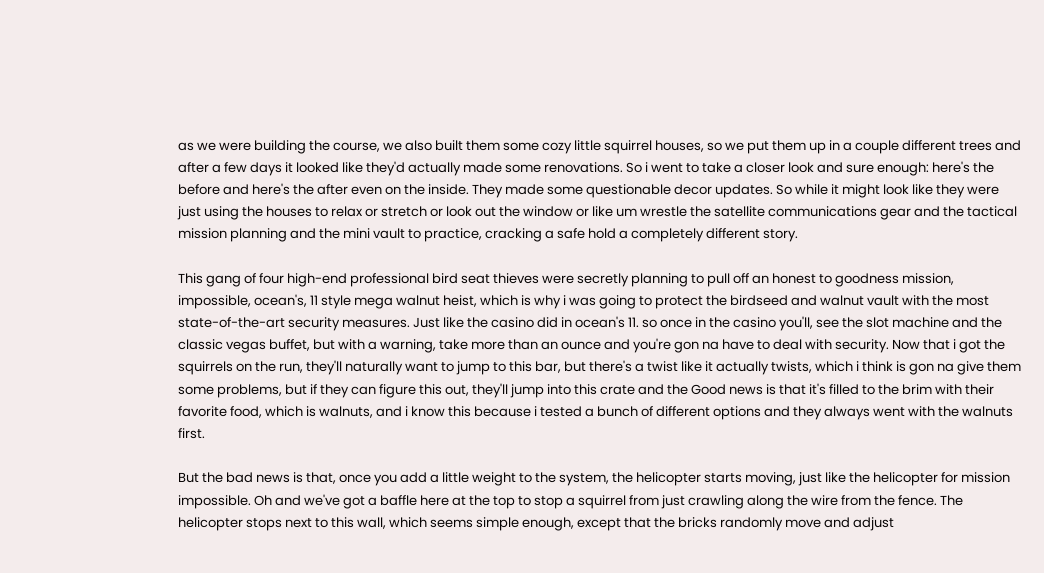as we were building the course, we also built them some cozy little squirrel houses, so we put them up in a couple different trees and after a few days it looked like they'd actually made some renovations. So i went to take a closer look and sure enough: here's the before and here's the after even on the inside. They made some questionable decor updates. So while it might look like they were just using the houses to relax or stretch or look out the window or like um wrestle the satellite communications gear and the tactical mission planning and the mini vault to practice, cracking a safe hold a completely different story.

This gang of four high-end professional bird seat thieves were secretly planning to pull off an honest to goodness mission, impossible, ocean's, 11 style mega walnut heist, which is why i was going to protect the birdseed and walnut vault with the most state-of-the-art security measures. Just like the casino did in ocean's 11. so once in the casino you'll, see the slot machine and the classic vegas buffet, but with a warning, take more than an ounce and you're gon na have to deal with security. Now that i got the squirrels on the run, they'll naturally want to jump to this bar, but there's a twist like it actually twists, which i think is gon na give them some problems, but if they can figure this out, they'll jump into this crate and the Good news is that it's filled to the brim with their favorite food, which is walnuts, and i know this because i tested a bunch of different options and they always went with the walnuts first.

But the bad news is that, once you add a little weight to the system, the helicopter starts moving, just like the helicopter for mission impossible. Oh and we've got a baffle here at the top to stop a squirrel from just crawling along the wire from the fence. The helicopter stops next to this wall, which seems simple enough, except that the bricks randomly move and adjust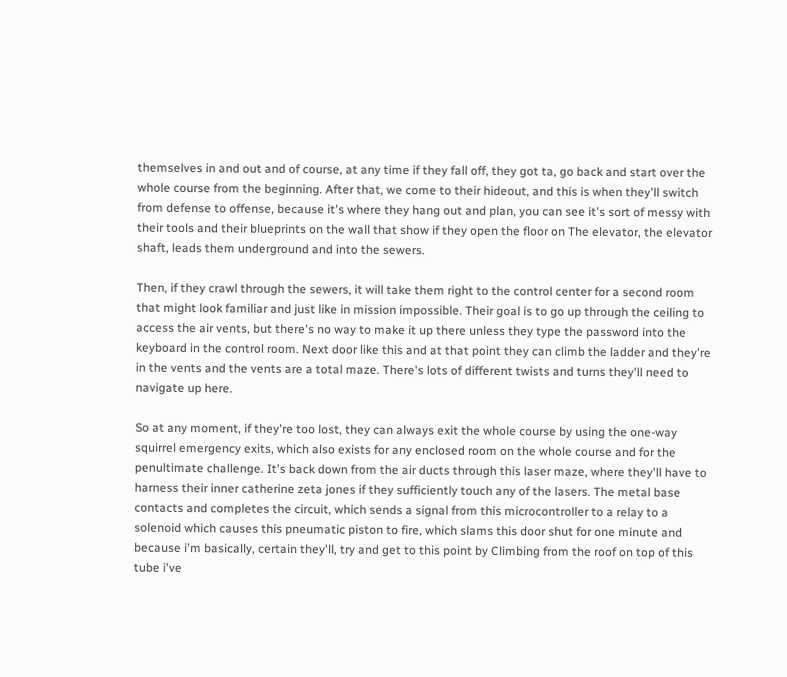themselves in and out and of course, at any time if they fall off, they got ta, go back and start over the whole course from the beginning. After that, we come to their hideout, and this is when they'll switch from defense to offense, because it's where they hang out and plan, you can see it's sort of messy with their tools and their blueprints on the wall that show if they open the floor on The elevator, the elevator shaft, leads them underground and into the sewers.

Then, if they crawl through the sewers, it will take them right to the control center for a second room that might look familiar and just like in mission impossible. Their goal is to go up through the ceiling to access the air vents, but there's no way to make it up there unless they type the password into the keyboard in the control room. Next door like this and at that point they can climb the ladder and they're in the vents and the vents are a total maze. There's lots of different twists and turns they'll need to navigate up here.

So at any moment, if they're too lost, they can always exit the whole course by using the one-way squirrel emergency exits, which also exists for any enclosed room on the whole course and for the penultimate challenge. It's back down from the air ducts through this laser maze, where they'll have to harness their inner catherine zeta jones if they sufficiently touch any of the lasers. The metal base contacts and completes the circuit, which sends a signal from this microcontroller to a relay to a solenoid which causes this pneumatic piston to fire, which slams this door shut for one minute and because i'm basically, certain they'll, try and get to this point by Climbing from the roof on top of this tube i've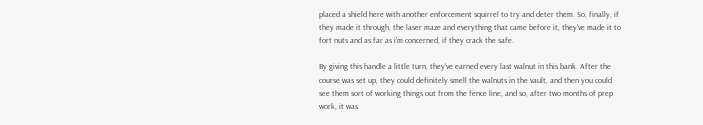placed a shield here with another enforcement squirrel to try and deter them. So, finally, if they made it through, the laser maze and everything that came before it, they've made it to fort nuts and as far as i'm concerned, if they crack the safe.

By giving this handle a little turn, they've earned every last walnut in this bank. After the course was set up, they could definitely smell the walnuts in the vault, and then you could see them sort of working things out from the fence line, and so, after two months of prep work, it was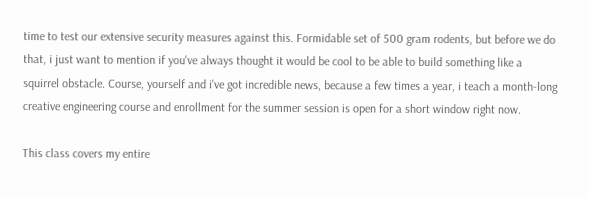time to test our extensive security measures against this. Formidable set of 500 gram rodents, but before we do that, i just want to mention if you've always thought it would be cool to be able to build something like a squirrel obstacle. Course, yourself and i've got incredible news, because a few times a year, i teach a month-long creative engineering course and enrollment for the summer session is open for a short window right now.

This class covers my entire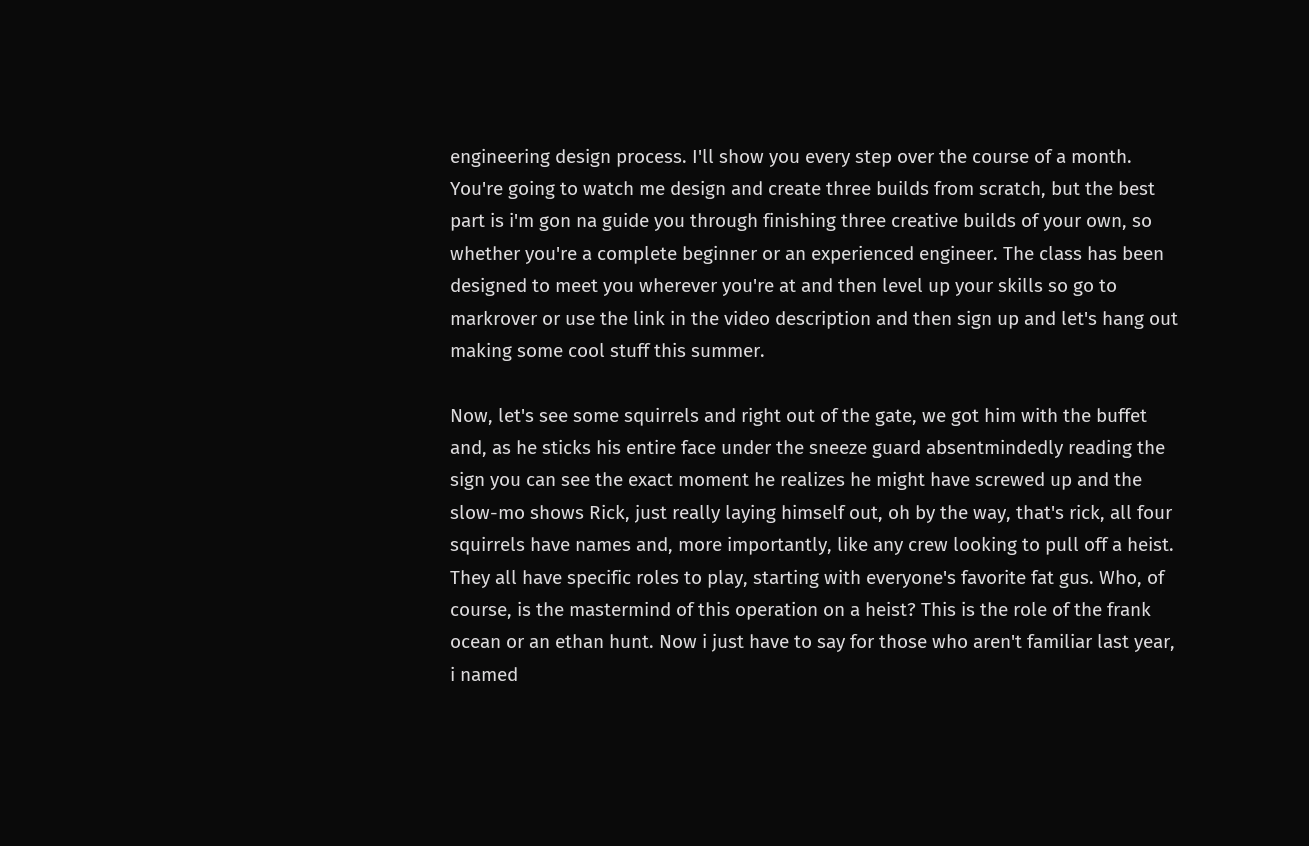engineering design process. I'll show you every step over the course of a month. You're going to watch me design and create three builds from scratch, but the best part is i'm gon na guide you through finishing three creative builds of your own, so whether you're a complete beginner or an experienced engineer. The class has been designed to meet you wherever you're at and then level up your skills so go to markrover or use the link in the video description and then sign up and let's hang out making some cool stuff this summer.

Now, let's see some squirrels and right out of the gate, we got him with the buffet and, as he sticks his entire face under the sneeze guard absentmindedly reading the sign you can see the exact moment he realizes he might have screwed up and the slow-mo shows Rick, just really laying himself out, oh by the way, that's rick, all four squirrels have names and, more importantly, like any crew looking to pull off a heist. They all have specific roles to play, starting with everyone's favorite fat gus. Who, of course, is the mastermind of this operation on a heist? This is the role of the frank ocean or an ethan hunt. Now i just have to say for those who aren't familiar last year, i named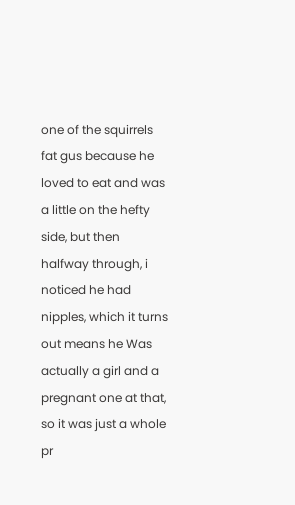one of the squirrels fat gus because he loved to eat and was a little on the hefty side, but then halfway through, i noticed he had nipples, which it turns out means he Was actually a girl and a pregnant one at that, so it was just a whole pr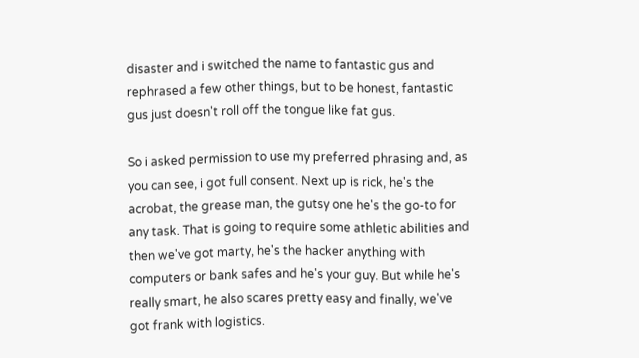disaster and i switched the name to fantastic gus and rephrased a few other things, but to be honest, fantastic gus just doesn't roll off the tongue like fat gus.

So i asked permission to use my preferred phrasing and, as you can see, i got full consent. Next up is rick, he's the acrobat, the grease man, the gutsy one he's the go-to for any task. That is going to require some athletic abilities and then we've got marty, he's the hacker anything with computers or bank safes and he's your guy. But while he's really smart, he also scares pretty easy and finally, we've got frank with logistics.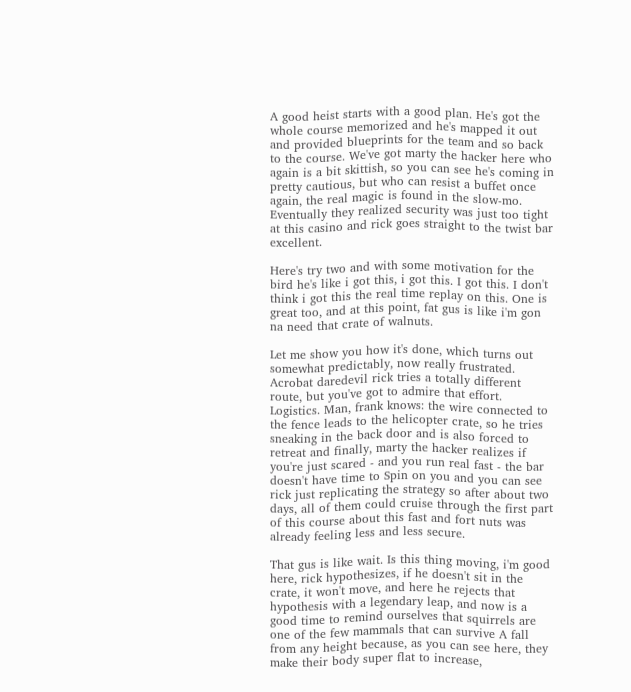A good heist starts with a good plan. He's got the whole course memorized and he's mapped it out and provided blueprints for the team and so back to the course. We've got marty the hacker here who again is a bit skittish, so you can see he's coming in pretty cautious, but who can resist a buffet once again, the real magic is found in the slow-mo. Eventually they realized security was just too tight at this casino and rick goes straight to the twist bar excellent.

Here's try two and with some motivation for the bird he's like i got this, i got this. I got this. I don't think i got this the real time replay on this. One is great too, and at this point, fat gus is like i'm gon na need that crate of walnuts.

Let me show you how it's done, which turns out somewhat predictably, now really frustrated. Acrobat daredevil rick tries a totally different route, but you've got to admire that effort. Logistics. Man, frank knows: the wire connected to the fence leads to the helicopter crate, so he tries sneaking in the back door and is also forced to retreat and finally, marty the hacker realizes if you're just scared - and you run real fast - the bar doesn't have time to Spin on you and you can see rick just replicating the strategy so after about two days, all of them could cruise through the first part of this course about this fast and fort nuts was already feeling less and less secure.

That gus is like wait. Is this thing moving, i'm good here, rick hypothesizes, if he doesn't sit in the crate, it won't move, and here he rejects that hypothesis with a legendary leap, and now is a good time to remind ourselves that squirrels are one of the few mammals that can survive A fall from any height because, as you can see here, they make their body super flat to increase,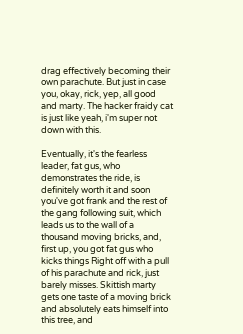drag effectively becoming their own parachute. But just in case you, okay, rick, yep, all good and marty. The hacker fraidy cat is just like yeah, i'm super not down with this.

Eventually, it's the fearless leader, fat gus, who demonstrates the ride, is definitely worth it and soon you've got frank and the rest of the gang following suit, which leads us to the wall of a thousand moving bricks, and, first up, you got fat gus who kicks things Right off with a pull of his parachute and rick, just barely misses. Skittish marty gets one taste of a moving brick and absolutely eats himself into this tree, and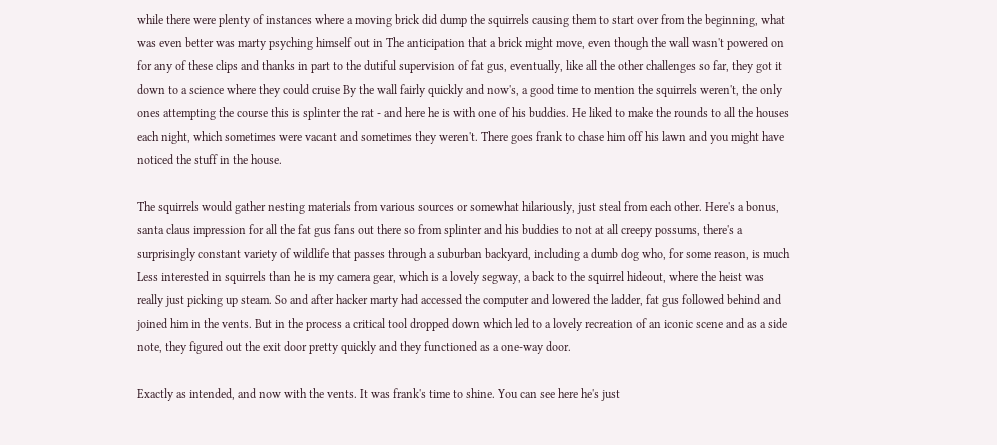while there were plenty of instances where a moving brick did dump the squirrels causing them to start over from the beginning, what was even better was marty psyching himself out in The anticipation that a brick might move, even though the wall wasn't powered on for any of these clips and thanks in part to the dutiful supervision of fat gus, eventually, like all the other challenges so far, they got it down to a science where they could cruise By the wall fairly quickly and now's, a good time to mention the squirrels weren't, the only ones attempting the course this is splinter the rat - and here he is with one of his buddies. He liked to make the rounds to all the houses each night, which sometimes were vacant and sometimes they weren't. There goes frank to chase him off his lawn and you might have noticed the stuff in the house.

The squirrels would gather nesting materials from various sources or somewhat hilariously, just steal from each other. Here's a bonus, santa claus impression for all the fat gus fans out there so from splinter and his buddies to not at all creepy possums, there's a surprisingly constant variety of wildlife that passes through a suburban backyard, including a dumb dog who, for some reason, is much Less interested in squirrels than he is my camera gear, which is a lovely segway, a back to the squirrel hideout, where the heist was really just picking up steam. So and after hacker marty had accessed the computer and lowered the ladder, fat gus followed behind and joined him in the vents. But in the process a critical tool dropped down which led to a lovely recreation of an iconic scene and as a side note, they figured out the exit door pretty quickly and they functioned as a one-way door.

Exactly as intended, and now with the vents. It was frank's time to shine. You can see here he's just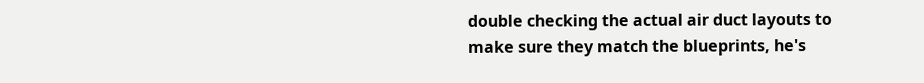double checking the actual air duct layouts to make sure they match the blueprints, he's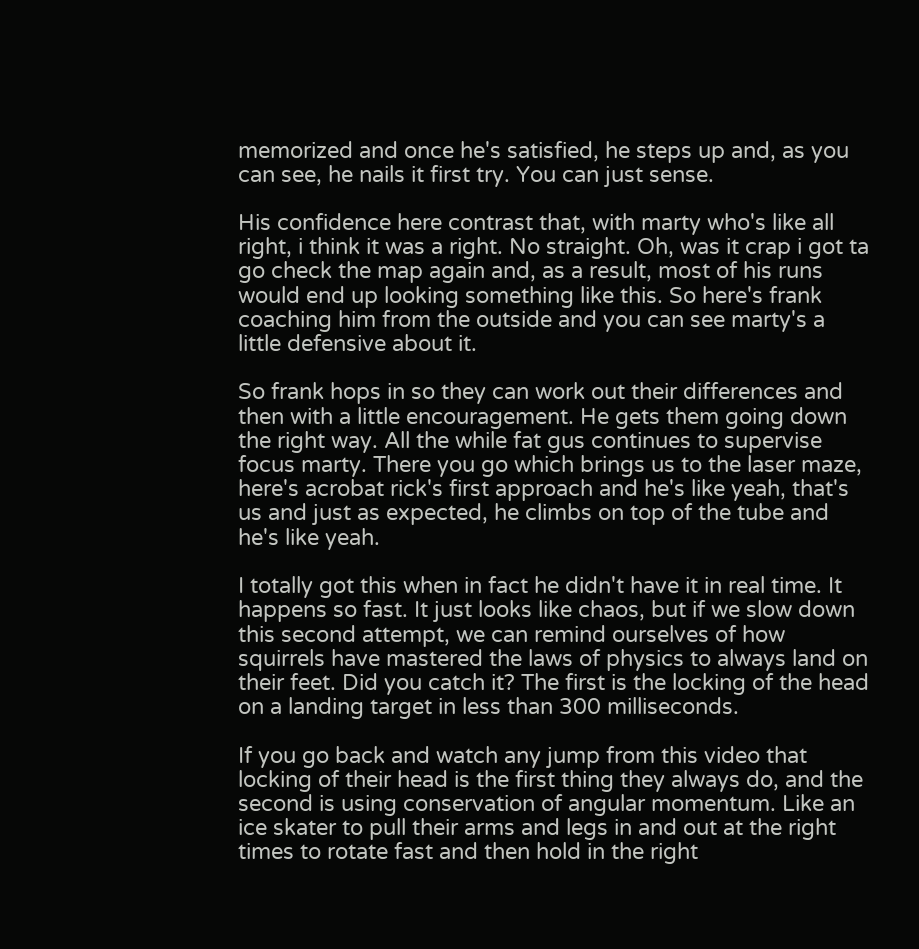memorized and once he's satisfied, he steps up and, as you can see, he nails it first try. You can just sense.

His confidence here contrast that, with marty who's like all right, i think it was a right. No straight. Oh, was it crap i got ta go check the map again and, as a result, most of his runs would end up looking something like this. So here's frank coaching him from the outside and you can see marty's a little defensive about it.

So frank hops in so they can work out their differences and then with a little encouragement. He gets them going down the right way. All the while fat gus continues to supervise focus marty. There you go which brings us to the laser maze, here's acrobat rick's first approach and he's like yeah, that's us and just as expected, he climbs on top of the tube and he's like yeah.

I totally got this when in fact he didn't have it in real time. It happens so fast. It just looks like chaos, but if we slow down this second attempt, we can remind ourselves of how squirrels have mastered the laws of physics to always land on their feet. Did you catch it? The first is the locking of the head on a landing target in less than 300 milliseconds.

If you go back and watch any jump from this video that locking of their head is the first thing they always do, and the second is using conservation of angular momentum. Like an ice skater to pull their arms and legs in and out at the right times to rotate fast and then hold in the right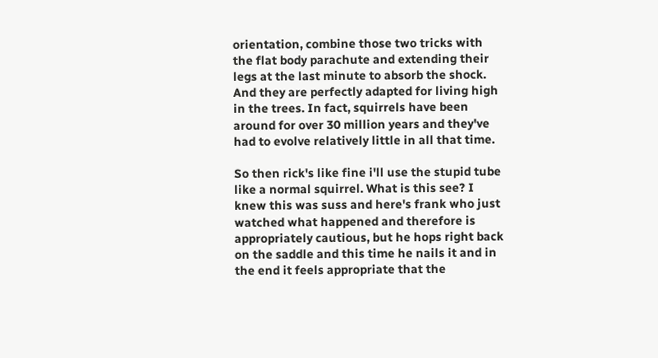orientation, combine those two tricks with the flat body parachute and extending their legs at the last minute to absorb the shock. And they are perfectly adapted for living high in the trees. In fact, squirrels have been around for over 30 million years and they've had to evolve relatively little in all that time.

So then rick's like fine i'll use the stupid tube like a normal squirrel. What is this see? I knew this was suss and here's frank who just watched what happened and therefore is appropriately cautious, but he hops right back on the saddle and this time he nails it and in the end it feels appropriate that the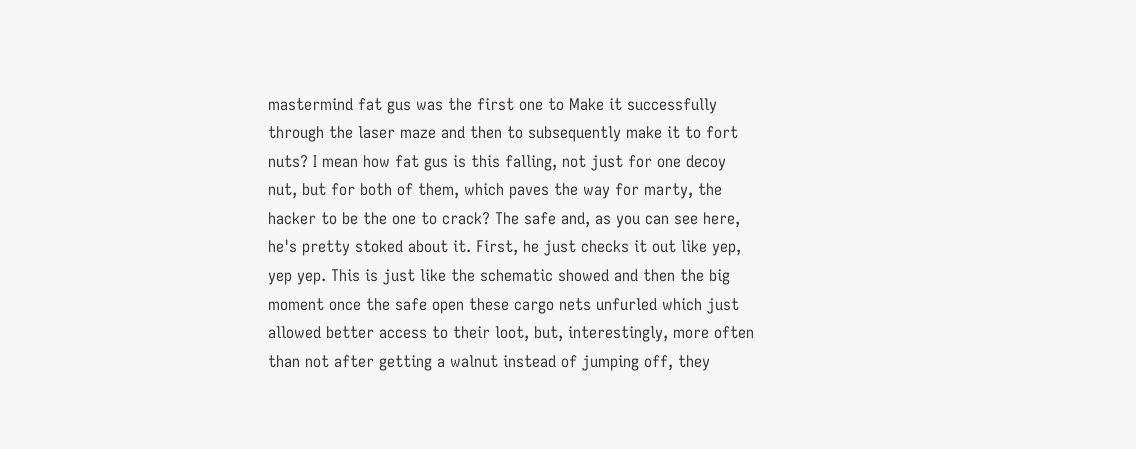mastermind fat gus was the first one to Make it successfully through the laser maze and then to subsequently make it to fort nuts? I mean how fat gus is this falling, not just for one decoy nut, but for both of them, which paves the way for marty, the hacker to be the one to crack? The safe and, as you can see here, he's pretty stoked about it. First, he just checks it out like yep, yep yep. This is just like the schematic showed and then the big moment once the safe open these cargo nets unfurled which just allowed better access to their loot, but, interestingly, more often than not after getting a walnut instead of jumping off, they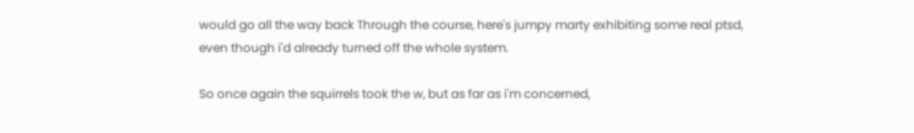would go all the way back Through the course, here's jumpy marty exhibiting some real ptsd, even though i'd already turned off the whole system.

So once again the squirrels took the w, but as far as i'm concerned,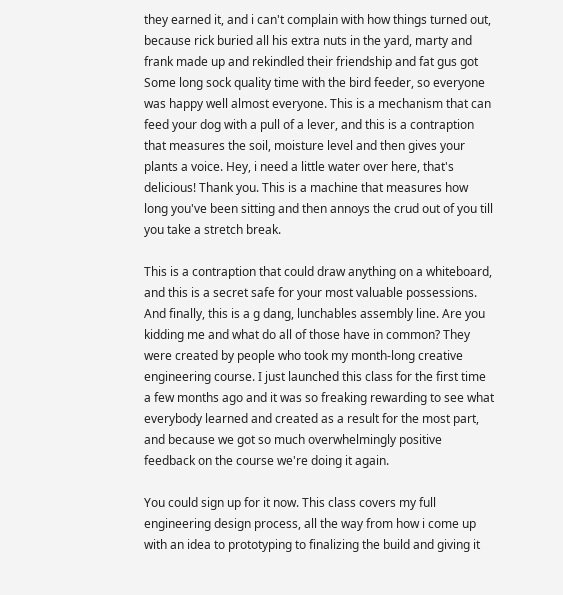they earned it, and i can't complain with how things turned out, because rick buried all his extra nuts in the yard, marty and frank made up and rekindled their friendship and fat gus got Some long sock quality time with the bird feeder, so everyone was happy well almost everyone. This is a mechanism that can feed your dog with a pull of a lever, and this is a contraption that measures the soil, moisture level and then gives your plants a voice. Hey, i need a little water over here, that's delicious! Thank you. This is a machine that measures how long you've been sitting and then annoys the crud out of you till you take a stretch break.

This is a contraption that could draw anything on a whiteboard, and this is a secret safe for your most valuable possessions. And finally, this is a g dang, lunchables assembly line. Are you kidding me and what do all of those have in common? They were created by people who took my month-long creative engineering course. I just launched this class for the first time a few months ago and it was so freaking rewarding to see what everybody learned and created as a result for the most part, and because we got so much overwhelmingly positive feedback on the course we're doing it again.

You could sign up for it now. This class covers my full engineering design process, all the way from how i come up with an idea to prototyping to finalizing the build and giving it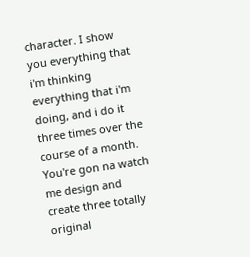character. I show you everything that i'm thinking everything that i'm doing, and i do it three times over the course of a month. You're gon na watch me design and create three totally original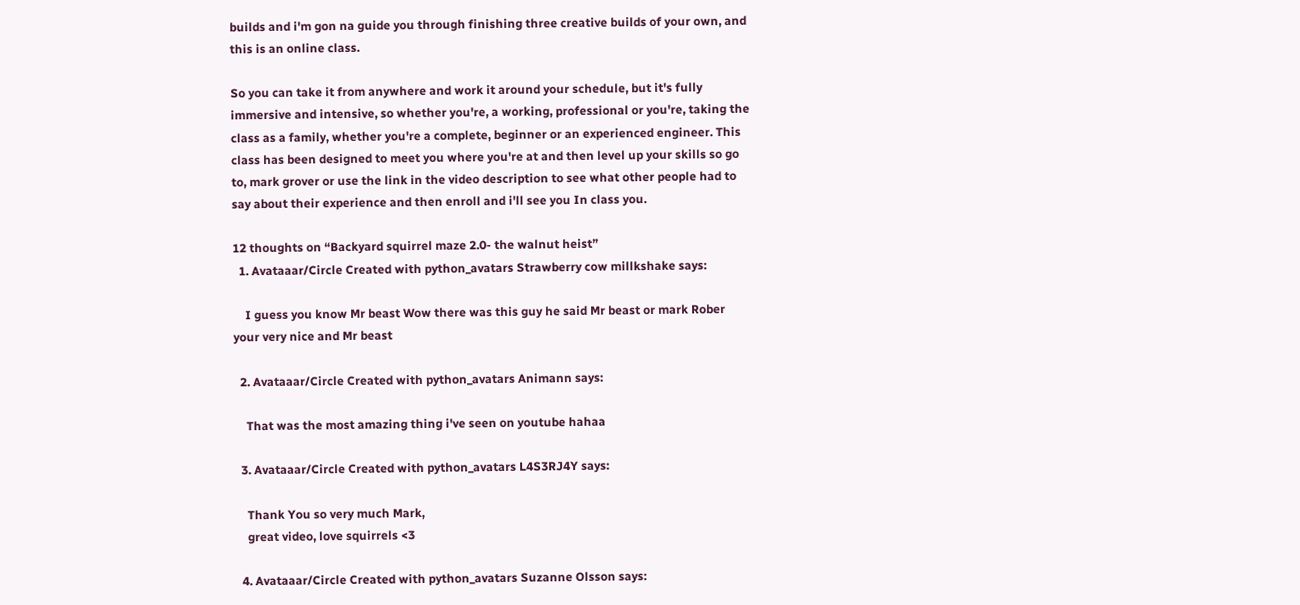builds and i'm gon na guide you through finishing three creative builds of your own, and this is an online class.

So you can take it from anywhere and work it around your schedule, but it's fully immersive and intensive, so whether you're, a working, professional or you're, taking the class as a family, whether you're a complete, beginner or an experienced engineer. This class has been designed to meet you where you're at and then level up your skills so go to, mark grover or use the link in the video description to see what other people had to say about their experience and then enroll and i'll see you In class you.

12 thoughts on “Backyard squirrel maze 2.0- the walnut heist”
  1. Avataaar/Circle Created with python_avatars Strawberry cow millkshake says:

    I guess you know Mr beast Wow there was this guy he said Mr beast or mark Rober your very nice and Mr beast

  2. Avataaar/Circle Created with python_avatars Animann says:

    That was the most amazing thing i've seen on youtube hahaa

  3. Avataaar/Circle Created with python_avatars L4S3RJ4Y says:

    Thank You so very much Mark,
    great video, love squirrels <3

  4. Avataaar/Circle Created with python_avatars Suzanne Olsson says: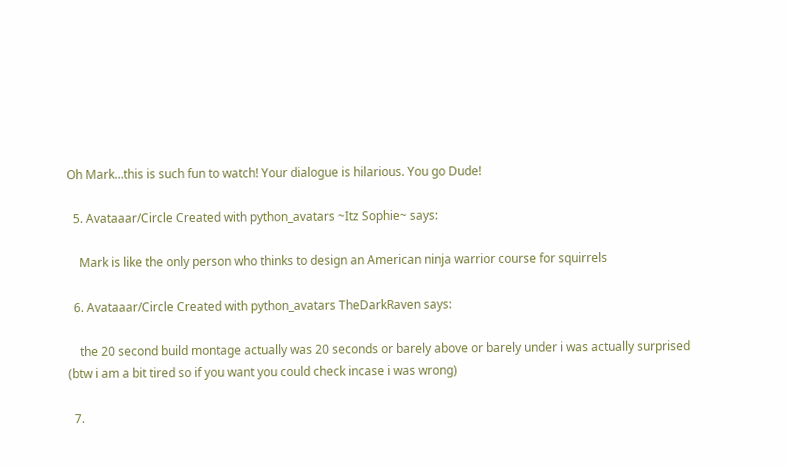Oh Mark…this is such fun to watch! Your dialogue is hilarious. You go Dude!

  5. Avataaar/Circle Created with python_avatars ~Itz Sophie~ says:

    Mark is like the only person who thinks to design an American ninja warrior course for squirrels

  6. Avataaar/Circle Created with python_avatars TheDarkRaven says:

    the 20 second build montage actually was 20 seconds or barely above or barely under i was actually surprised (btw i am a bit tired so if you want you could check incase i was wrong)

  7.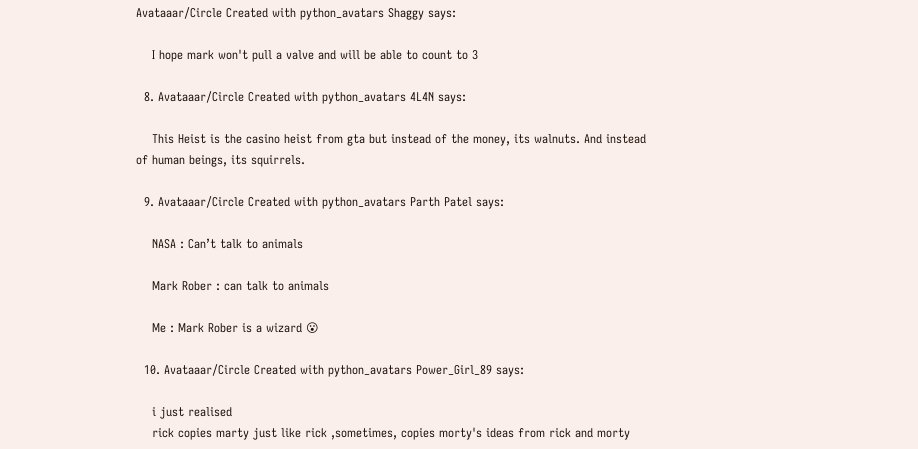Avataaar/Circle Created with python_avatars Shaggy says:

    I hope mark won't pull a valve and will be able to count to 3

  8. Avataaar/Circle Created with python_avatars 4L4N says:

    This Heist is the casino heist from gta but instead of the money, its walnuts. And instead of human beings, its squirrels.

  9. Avataaar/Circle Created with python_avatars Parth Patel says:

    NASA : Can’t talk to animals

    Mark Rober : can talk to animals

    Me : Mark Rober is a wizard 😮

  10. Avataaar/Circle Created with python_avatars Power_Girl_89 says:

    i just realised
    rick copies marty just like rick ,sometimes, copies morty's ideas from rick and morty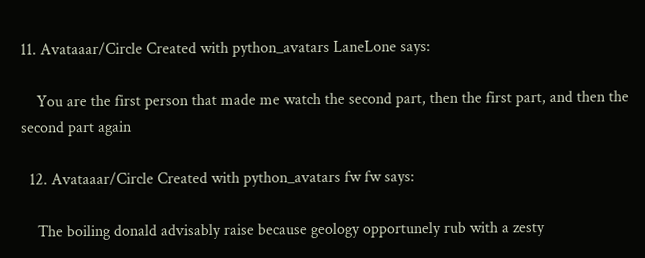11. Avataaar/Circle Created with python_avatars LaneLone says:

    You are the first person that made me watch the second part, then the first part, and then the second part again

  12. Avataaar/Circle Created with python_avatars fw fw says:

    The boiling donald advisably raise because geology opportunely rub with a zesty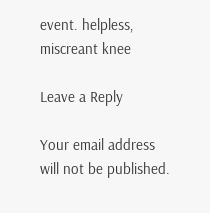event. helpless, miscreant knee

Leave a Reply

Your email address will not be published.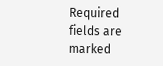Required fields are marked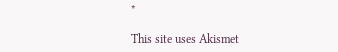*

This site uses Akismet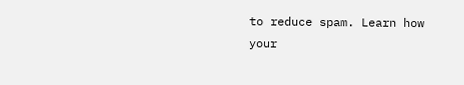to reduce spam. Learn how your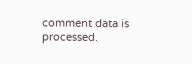comment data is processed.